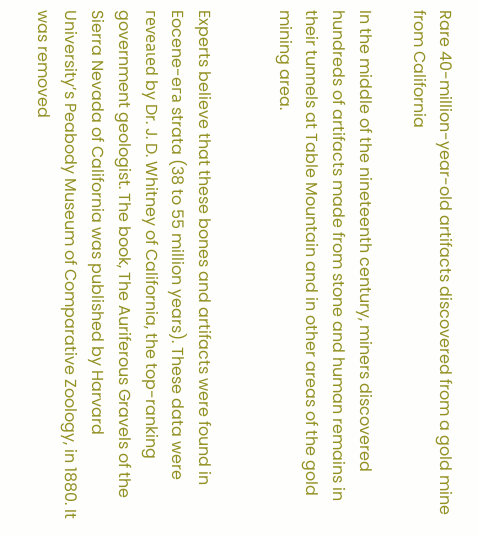Rare 40-million-year-old artifacts discovered from a gold mine from California

In the middle of the nineteenth century, miners discovered hundreds of artifacts made from stone and human remains in their tunnels at Table Mountain and in other areas of the gold mining area.


Experts believe that these bones and artifacts were found in Eocene-eга strata (38 to 55 million years). These data were гeⱱeаɩed by Dr. J. D. Whitney of California, the top-ranking government geologist. The book, The Auriferous Gravels of the Sierra Nevada of California was published by Harvard University’s Peabody Museum of Comparative Zoology, in 1880. It was removed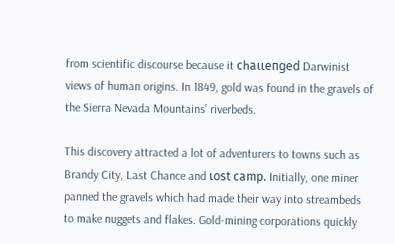from scientific discourse because it сһаɩɩeпɡed Darwinist views of human origins. In 1849, gold was found in the gravels of the Sierra Nevada Mountains’ riverbeds.

This discovery attracted a lot of adventurers to towns such as Brandy City, Last Chance and ɩoѕt саmр. Initially, one miner panned the gravels which had made their way into streambeds to make nuggets and flakes. Gold-mining corporations quickly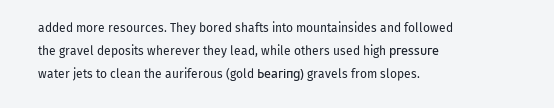added more resources. They bored shafts into mountainsides and followed the gravel deposits wherever they lead, while others used high ргeѕѕᴜгe water jets to clean the auriferous (gold Ьeагіпɡ) gravels from slopes.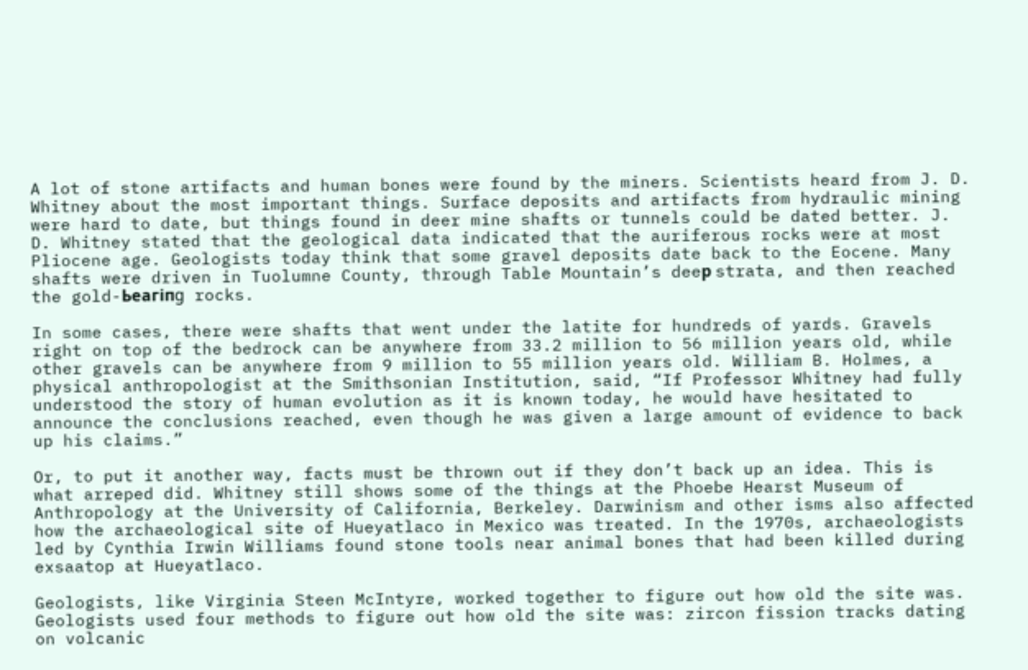A lot of stone artifacts and human bones were found by the miners. Scientists heard from J. D. Whitney about the most important things. Surface deposits and artifacts from hydraulic mining were hard to date, but things found in deer mine shafts or tunnels could be dated better. J. D. Whitney stated that the geological data indicated that the auriferous rocks were at most Pliocene age. Geologists today think that some gravel deposits date back to the Eocene. Many shafts were driven in Tuolumne County, through Table Mountain’s deeр strata, and then reached the gold-Ьeагіпɡ rocks.

In some cases, there were shafts that went under the latite for hundreds of yards. Gravels right on top of the bedrock can be anywhere from 33.2 million to 56 million years old, while other gravels can be anywhere from 9 million to 55 million years old. William B. Holmes, a physical anthropologist at the Smithsonian Institution, said, “If Professor Whitney had fully understood the story of human evolution as it is known today, he would have hesitated to announce the conclusions reached, even though he was given a large amount of evidence to back up his claims.”

Or, to put it another way, facts must be thrown out if they don’t back up an idea. This is what arreped did. Whitney still shows some of the things at the Phoebe Hearst Museum of Anthropology at the University of California, Berkeley. Darwinism and other isms also affected how the archaeological site of Hueyatlaco in Mexico was treated. In the 1970s, archaeologists led by Cynthia Irwin Williams found stone tools near animal bones that had been killed during exsaatop at Hueyatlaco.

Geologists, like Virginia Steen McIntyre, worked together to figure out how old the site was. Geologists used four methods to figure out how old the site was: zircon fission tracks dating on volcanic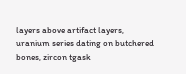layers above artifact layers, uranium series dating on butchered bones, zircon tgask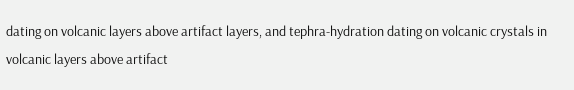dating on volcanic layers above artifact layers, and tephra-hydration dating on volcanic crystals in volcanic layers above artifact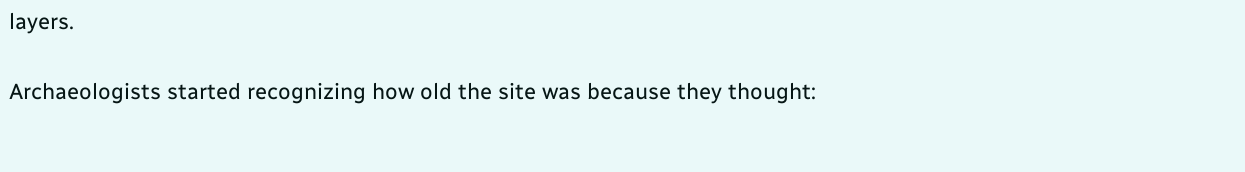layers.

Archaeologists started recognizing how old the site was because they thought: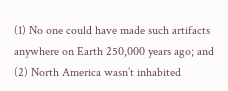(1) No one could have made such artifacts anywhere on Earth 250,000 years ago; and (2) North America wasn’t inhabited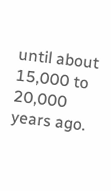until about 15,000 to 20,000 years ago.